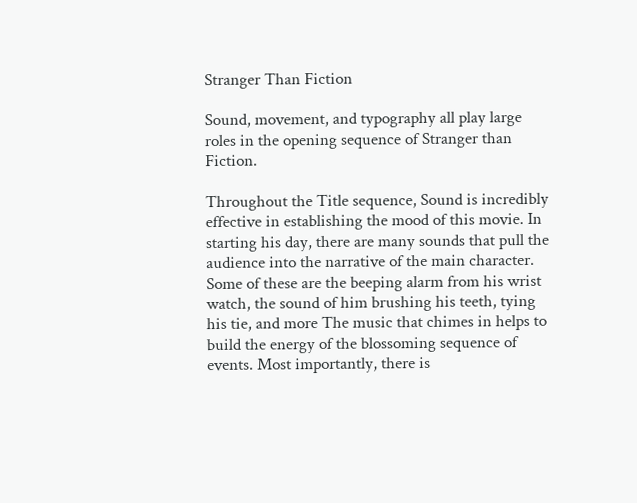Stranger Than Fiction

Sound, movement, and typography all play large roles in the opening sequence of Stranger than Fiction.

Throughout the Title sequence, Sound is incredibly effective in establishing the mood of this movie. In starting his day, there are many sounds that pull the audience into the narrative of the main character. Some of these are the beeping alarm from his wrist watch, the sound of him brushing his teeth, tying his tie, and more The music that chimes in helps to build the energy of the blossoming sequence of events. Most importantly, there is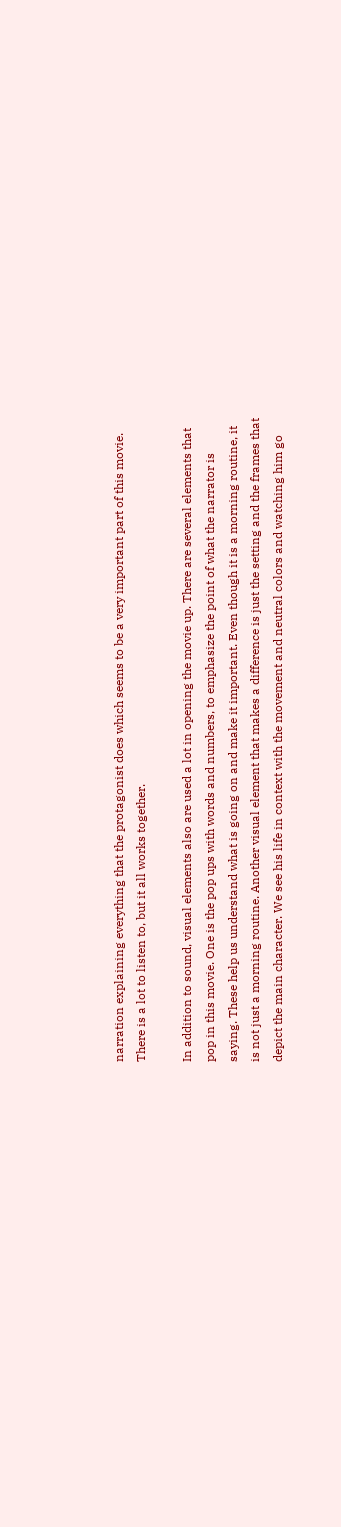narration explaining everything that the protagonist does which seems to be a very important part of this movie. There is a lot to listen to, but it all works together.

In addition to sound, visual elements also are used a lot in opening the movie up. There are several elements that pop in this movie. One is the pop ups with words and numbers, to emphasize the point of what the narrator is saying. These help us understand what is going on and make it important. Even though it is a morning routine, it is not just a morning routine. Another visual element that makes a difference is just the setting and the frames that depict the main character. We see his life in context with the movement and neutral colors and watching him go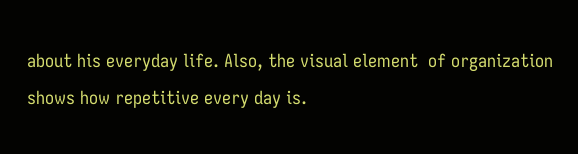about his everyday life. Also, the visual element  of organization shows how repetitive every day is.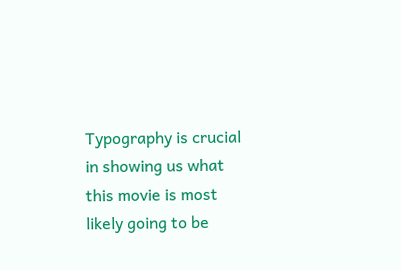Typography is crucial in showing us what this movie is most likely going to be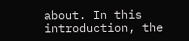about. In this introduction, the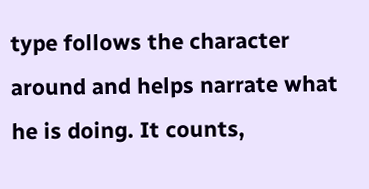type follows the character around and helps narrate what he is doing. It counts,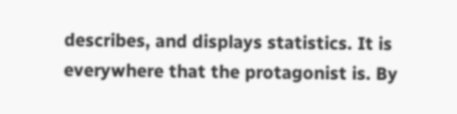describes, and displays statistics. It is everywhere that the protagonist is. By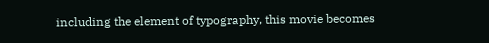including the element of typography, this movie becomes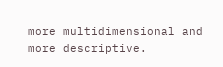more multidimensional and more descriptive.